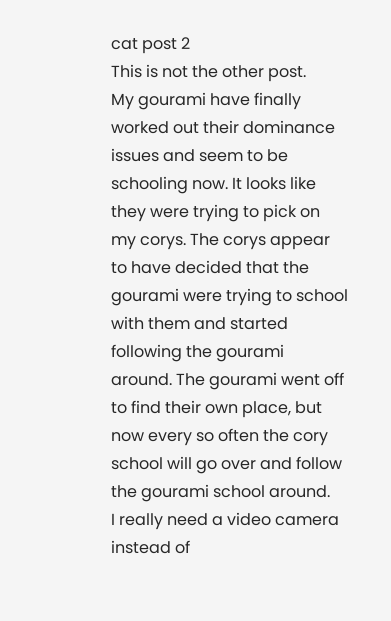cat post 2
This is not the other post.
My gourami have finally worked out their dominance issues and seem to be schooling now. It looks like they were trying to pick on my corys. The corys appear to have decided that the gourami were trying to school with them and started following the gourami around. The gourami went off to find their own place, but now every so often the cory school will go over and follow the gourami school around.
I really need a video camera instead of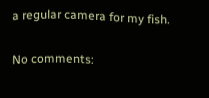a regular camera for my fish.

No comments: